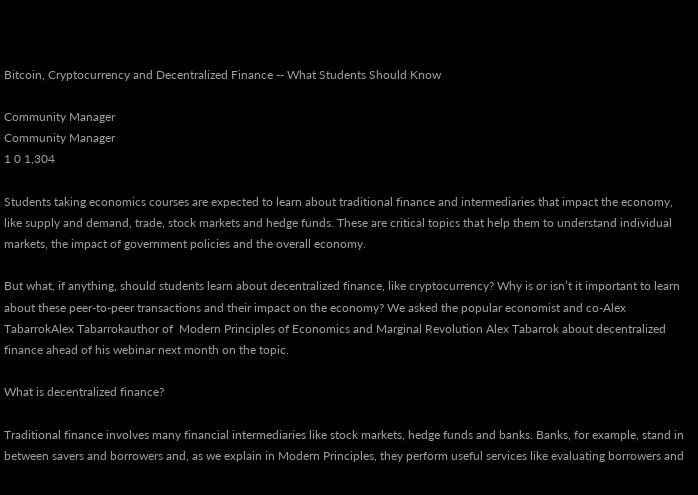Bitcoin, Cryptocurrency and Decentralized Finance -- What Students Should Know

Community Manager
Community Manager
1 0 1,304

Students taking economics courses are expected to learn about traditional finance and intermediaries that impact the economy, like supply and demand, trade, stock markets and hedge funds. These are critical topics that help them to understand individual markets, the impact of government policies and the overall economy.

But what, if anything, should students learn about decentralized finance, like cryptocurrency? Why is or isn’t it important to learn about these peer-to-peer transactions and their impact on the economy? We asked the popular economist and co-Alex TabarrokAlex Tabarrokauthor of  Modern Principles of Economics and Marginal Revolution Alex Tabarrok about decentralized finance ahead of his webinar next month on the topic.

What is decentralized finance?

Traditional finance involves many financial intermediaries like stock markets, hedge funds and banks. Banks, for example, stand in between savers and borrowers and, as we explain in Modern Principles, they perform useful services like evaluating borrowers and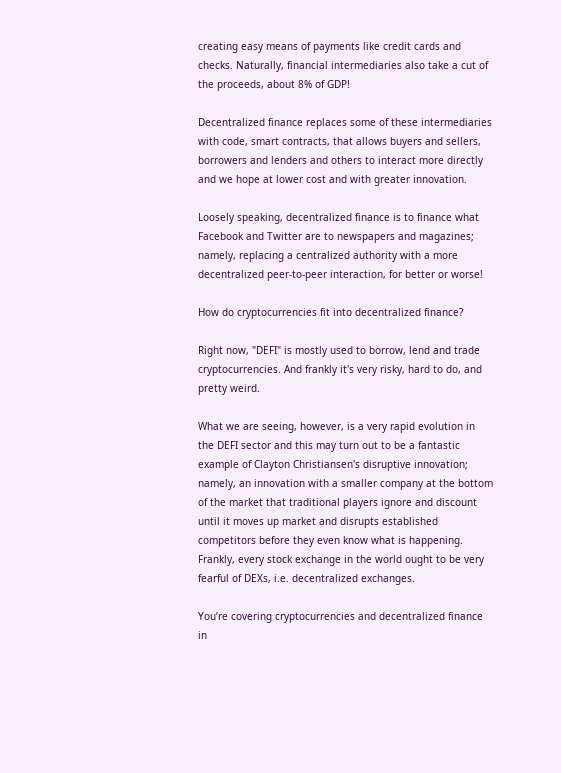creating easy means of payments like credit cards and checks. Naturally, financial intermediaries also take a cut of the proceeds, about 8% of GDP!

Decentralized finance replaces some of these intermediaries with code, smart contracts, that allows buyers and sellers, borrowers and lenders and others to interact more directly and we hope at lower cost and with greater innovation.

Loosely speaking, decentralized finance is to finance what Facebook and Twitter are to newspapers and magazines; namely, replacing a centralized authority with a more decentralized peer-to-peer interaction, for better or worse!

How do cryptocurrencies fit into decentralized finance?

Right now, "DEFI" is mostly used to borrow, lend and trade cryptocurrencies. And frankly it's very risky, hard to do, and pretty weird.

What we are seeing, however, is a very rapid evolution in the DEFI sector and this may turn out to be a fantastic example of Clayton Christiansen's disruptive innovation; namely, an innovation with a smaller company at the bottom of the market that traditional players ignore and discount until it moves up market and disrupts established competitors before they even know what is happening. Frankly, every stock exchange in the world ought to be very fearful of DEXs, i.e. decentralized exchanges.

You’re covering cryptocurrencies and decentralized finance in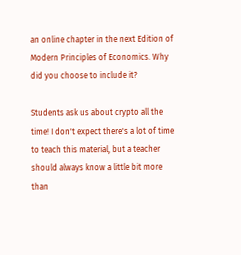an online chapter in the next Edition of Modern Principles of Economics. Why did you choose to include it?

Students ask us about crypto all the time! I don't expect there's a lot of time to teach this material, but a teacher should always know a little bit more than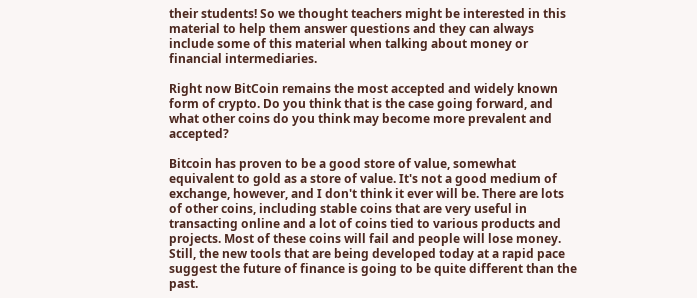their students! So we thought teachers might be interested in this material to help them answer questions and they can always include some of this material when talking about money or financial intermediaries.

Right now BitCoin remains the most accepted and widely known form of crypto. Do you think that is the case going forward, and what other coins do you think may become more prevalent and accepted?

Bitcoin has proven to be a good store of value, somewhat equivalent to gold as a store of value. It's not a good medium of exchange, however, and I don't think it ever will be. There are lots of other coins, including stable coins that are very useful in transacting online and a lot of coins tied to various products and projects. Most of these coins will fail and people will lose money. Still, the new tools that are being developed today at a rapid pace suggest the future of finance is going to be quite different than the past.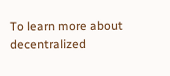To learn more about decentralized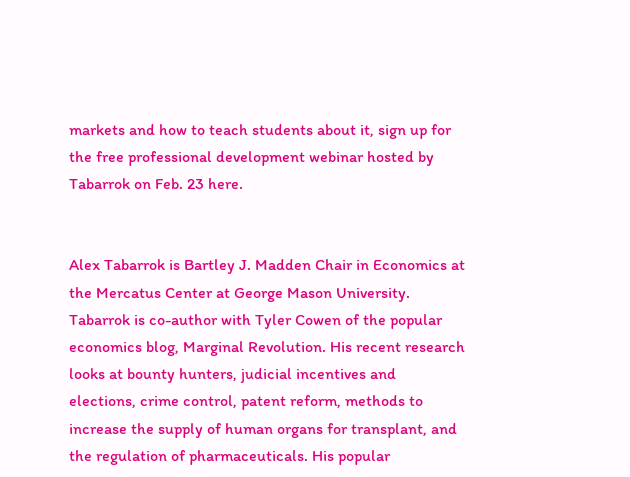markets and how to teach students about it, sign up for the free professional development webinar hosted by Tabarrok on Feb. 23 here.


Alex Tabarrok is Bartley J. Madden Chair in Economics at the Mercatus Center at George Mason University. Tabarrok is co-author with Tyler Cowen of the popular economics blog, Marginal Revolution. His recent research looks at bounty hunters, judicial incentives and elections, crime control, patent reform, methods to increase the supply of human organs for transplant, and the regulation of pharmaceuticals. His popular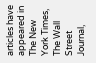articles have appeared in The New York Times, The Wall Street Journal,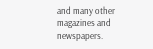and many other magazines and newspapers.